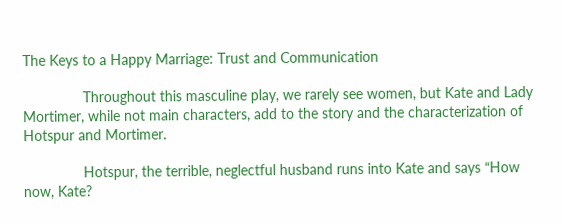The Keys to a Happy Marriage: Trust and Communication

               Throughout this masculine play, we rarely see women, but Kate and Lady Mortimer, while not main characters, add to the story and the characterization of Hotspur and Mortimer.

               Hotspur, the terrible, neglectful husband runs into Kate and says “How now, Kate?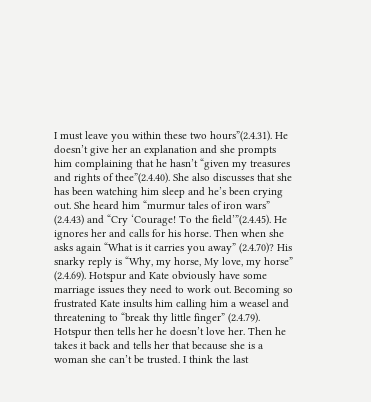I must leave you within these two hours”(2.4.31). He doesn’t give her an explanation and she prompts him complaining that he hasn’t “given my treasures and rights of thee”(2.4.40). She also discusses that she has been watching him sleep and he’s been crying out. She heard him “murmur tales of iron wars” (2.4.43) and “Cry ‘Courage! To the field’”(2.4.45). He ignores her and calls for his horse. Then when she asks again “What is it carries you away” (2.4.70)? His snarky reply is “Why, my horse, My love, my horse” (2.4.69). Hotspur and Kate obviously have some marriage issues they need to work out. Becoming so frustrated Kate insults him calling him a weasel and threatening to “break thy little finger” (2.4.79). Hotspur then tells her he doesn’t love her. Then he takes it back and tells her that because she is a woman she can’t be trusted. I think the last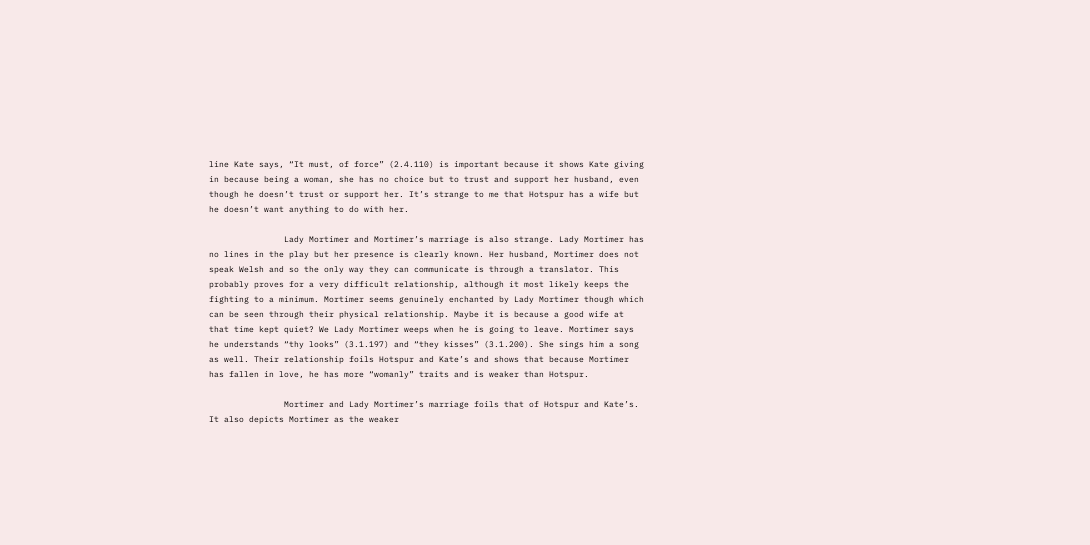line Kate says, “It must, of force” (2.4.110) is important because it shows Kate giving in because being a woman, she has no choice but to trust and support her husband, even though he doesn’t trust or support her. It’s strange to me that Hotspur has a wife but he doesn’t want anything to do with her.

               Lady Mortimer and Mortimer’s marriage is also strange. Lady Mortimer has no lines in the play but her presence is clearly known. Her husband, Mortimer does not speak Welsh and so the only way they can communicate is through a translator. This probably proves for a very difficult relationship, although it most likely keeps the fighting to a minimum. Mortimer seems genuinely enchanted by Lady Mortimer though which can be seen through their physical relationship. Maybe it is because a good wife at that time kept quiet? We Lady Mortimer weeps when he is going to leave. Mortimer says he understands “thy looks” (3.1.197) and “they kisses” (3.1.200). She sings him a song as well. Their relationship foils Hotspur and Kate’s and shows that because Mortimer has fallen in love, he has more “womanly” traits and is weaker than Hotspur.

               Mortimer and Lady Mortimer’s marriage foils that of Hotspur and Kate’s. It also depicts Mortimer as the weaker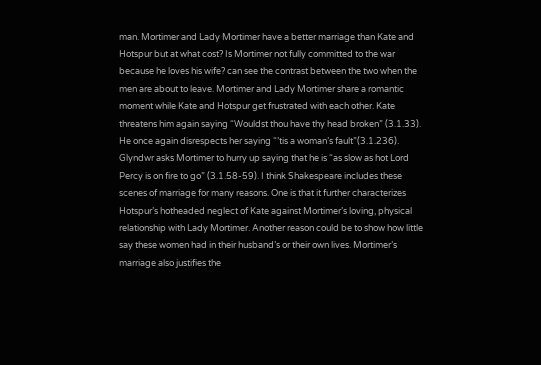man. Mortimer and Lady Mortimer have a better marriage than Kate and Hotspur but at what cost? Is Mortimer not fully committed to the war because he loves his wife? can see the contrast between the two when the men are about to leave. Mortimer and Lady Mortimer share a romantic moment while Kate and Hotspur get frustrated with each other. Kate threatens him again saying “Wouldst thou have thy head broken” (3.1.33). He once again disrespects her saying “’tis a woman’s fault”(3.1.236). Glyndwr asks Mortimer to hurry up saying that he is “as slow as hot Lord Percy is on fire to go” (3.1.58-59). I think Shakespeare includes these scenes of marriage for many reasons. One is that it further characterizes Hotspur’s hotheaded neglect of Kate against Mortimer’s loving, physical relationship with Lady Mortimer. Another reason could be to show how little say these women had in their husband’s or their own lives. Mortimer’s marriage also justifies the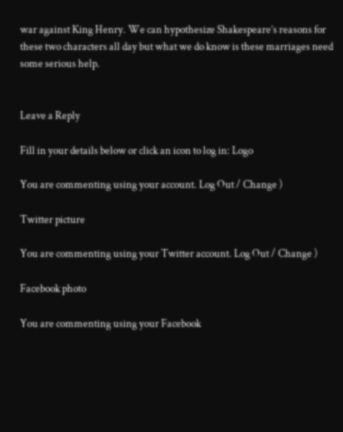war against King Henry. We can hypothesize Shakespeare’s reasons for these two characters all day but what we do know is these marriages need some serious help.


Leave a Reply

Fill in your details below or click an icon to log in: Logo

You are commenting using your account. Log Out / Change )

Twitter picture

You are commenting using your Twitter account. Log Out / Change )

Facebook photo

You are commenting using your Facebook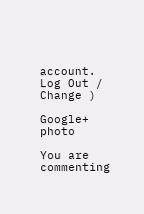account. Log Out / Change )

Google+ photo

You are commenting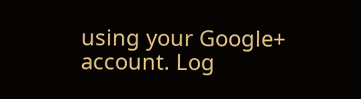using your Google+ account. Log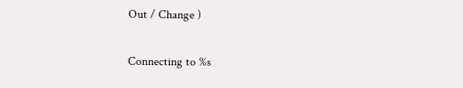Out / Change )

Connecting to %s